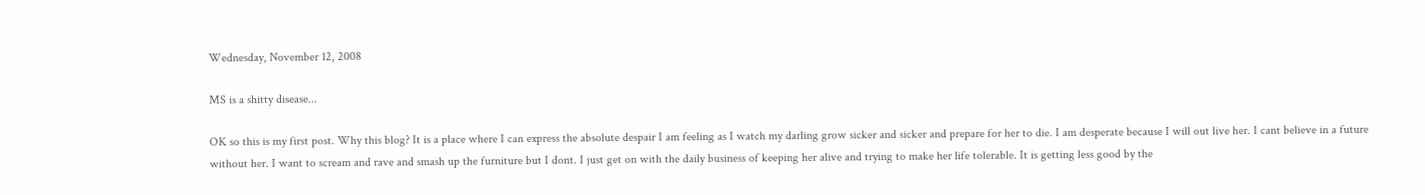Wednesday, November 12, 2008

MS is a shitty disease...

OK so this is my first post. Why this blog? It is a place where I can express the absolute despair I am feeling as I watch my darling grow sicker and sicker and prepare for her to die. I am desperate because I will out live her. I cant believe in a future without her. I want to scream and rave and smash up the furniture but I dont. I just get on with the daily business of keeping her alive and trying to make her life tolerable. It is getting less good by the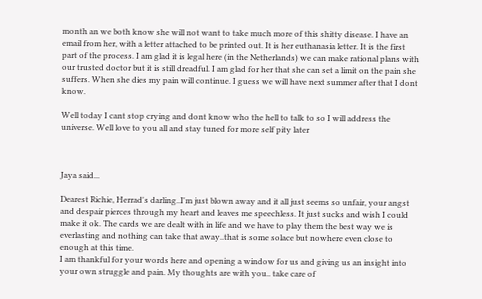month an we both know she will not want to take much more of this shitty disease. I have an email from her, with a letter attached to be printed out. It is her euthanasia letter. It is the first part of the process. I am glad it is legal here (in the Netherlands) we can make rational plans with our trusted doctor but it is still dreadful. I am glad for her that she can set a limit on the pain she suffers. When she dies my pain will continue. I guess we will have next summer after that I dont know.

Well today I cant stop crying and dont know who the hell to talk to so I will address the universe. Well love to you all and stay tuned for more self pity later



Jaya said...

Dearest Richie, Herrad's darling..I'm just blown away and it all just seems so unfair, your angst and despair pierces through my heart and leaves me speechless. It just sucks and wish I could make it ok. The cards we are dealt with in life and we have to play them the best way we is everlasting and nothing can take that away..that is some solace but nowhere even close to enough at this time.
I am thankful for your words here and opening a window for us and giving us an insight into your own struggle and pain. My thoughts are with you.. take care of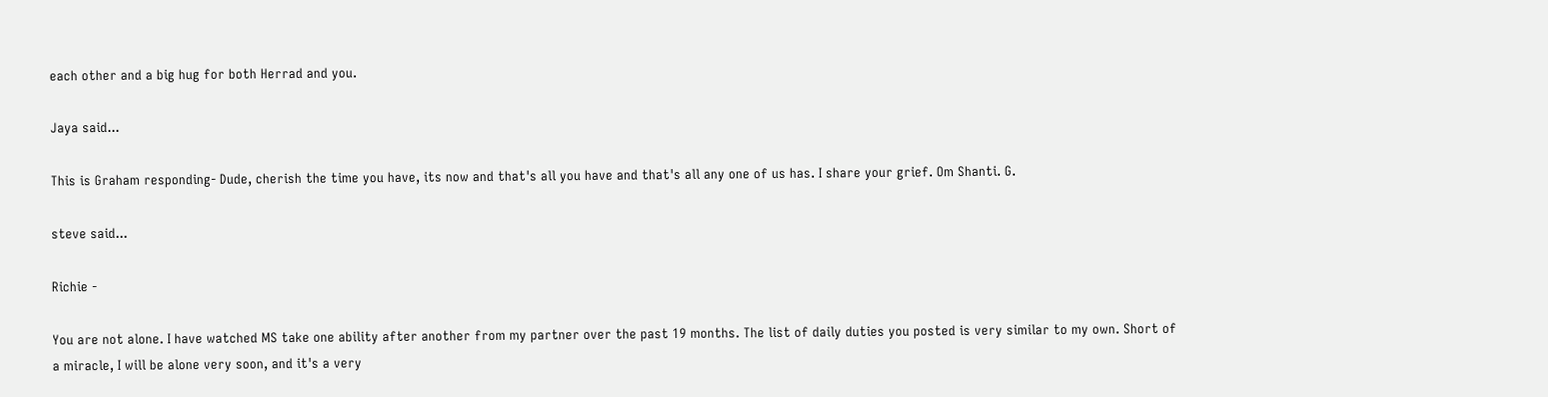each other and a big hug for both Herrad and you.

Jaya said...

This is Graham responding- Dude, cherish the time you have, its now and that's all you have and that's all any one of us has. I share your grief. Om Shanti. G.

steve said...

Richie -

You are not alone. I have watched MS take one ability after another from my partner over the past 19 months. The list of daily duties you posted is very similar to my own. Short of a miracle, I will be alone very soon, and it's a very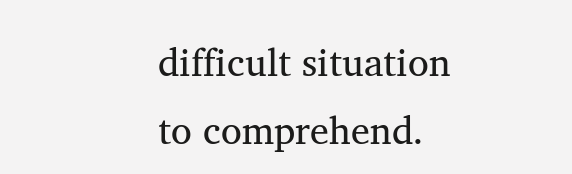difficult situation to comprehend.